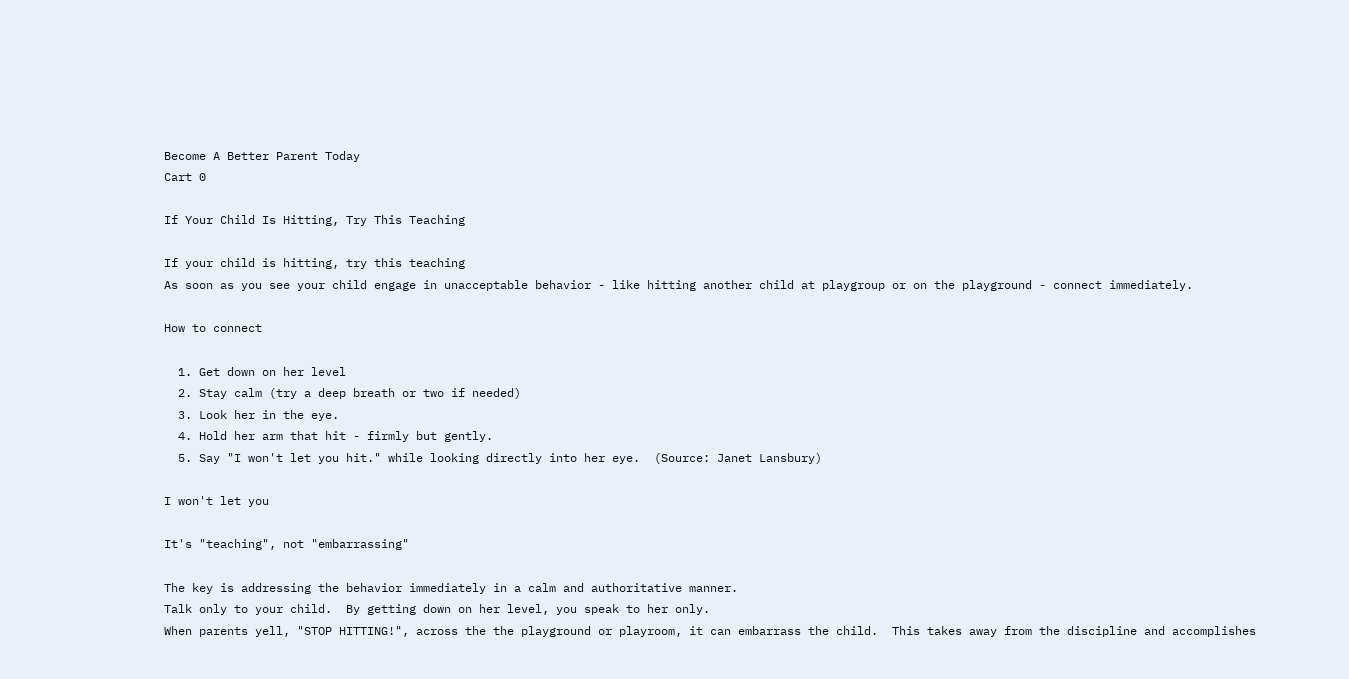Become A Better Parent Today
Cart 0

If Your Child Is Hitting, Try This Teaching

If your child is hitting, try this teaching
As soon as you see your child engage in unacceptable behavior - like hitting another child at playgroup or on the playground - connect immediately.

How to connect

  1. Get down on her level
  2. Stay calm (try a deep breath or two if needed)
  3. Look her in the eye.
  4. Hold her arm that hit - firmly but gently.
  5. Say "I won't let you hit." while looking directly into her eye.  (Source: Janet Lansbury)

I won't let you

It's "teaching", not "embarrassing"

The key is addressing the behavior immediately in a calm and authoritative manner.
Talk only to your child.  By getting down on her level, you speak to her only.
When parents yell, "STOP HITTING!", across the the playground or playroom, it can embarrass the child.  This takes away from the discipline and accomplishes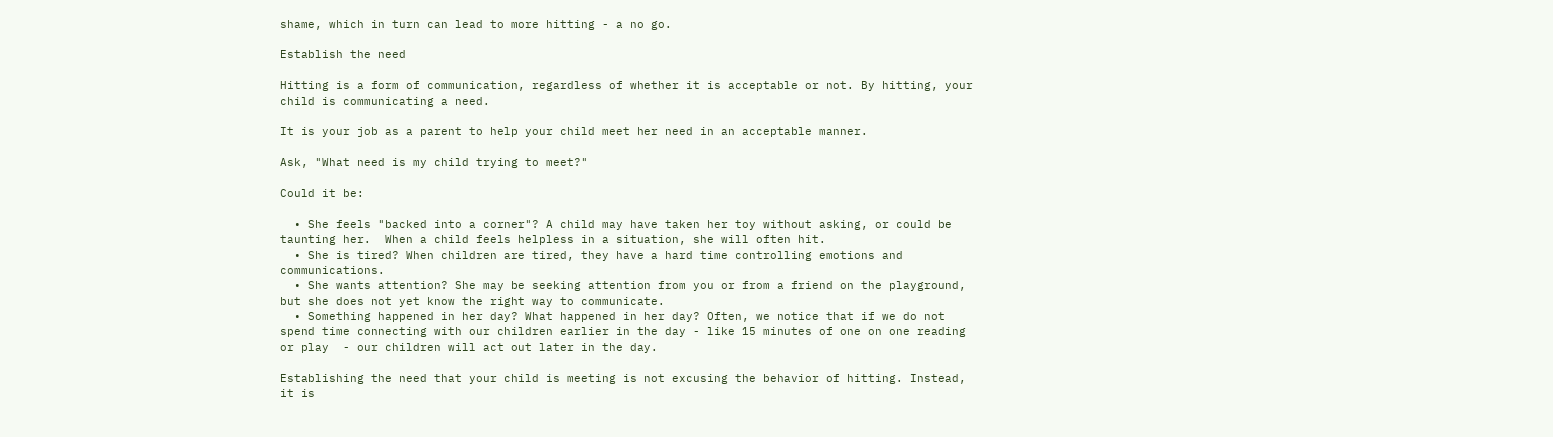shame, which in turn can lead to more hitting - a no go.

Establish the need

Hitting is a form of communication, regardless of whether it is acceptable or not. By hitting, your child is communicating a need.

It is your job as a parent to help your child meet her need in an acceptable manner.

Ask, "What need is my child trying to meet?"

Could it be:

  • She feels "backed into a corner"? A child may have taken her toy without asking, or could be taunting her.  When a child feels helpless in a situation, she will often hit.
  • She is tired? When children are tired, they have a hard time controlling emotions and communications.
  • She wants attention? She may be seeking attention from you or from a friend on the playground, but she does not yet know the right way to communicate.
  • Something happened in her day? What happened in her day? Often, we notice that if we do not spend time connecting with our children earlier in the day - like 15 minutes of one on one reading or play  - our children will act out later in the day.

Establishing the need that your child is meeting is not excusing the behavior of hitting. Instead, it is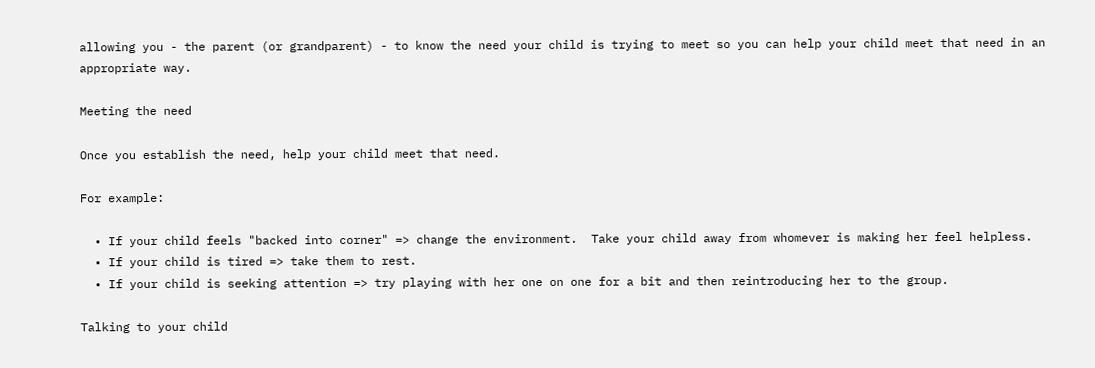allowing you - the parent (or grandparent) - to know the need your child is trying to meet so you can help your child meet that need in an appropriate way.

Meeting the need

Once you establish the need, help your child meet that need.

For example:

  • If your child feels "backed into corner" => change the environment.  Take your child away from whomever is making her feel helpless.
  • If your child is tired => take them to rest.
  • If your child is seeking attention => try playing with her one on one for a bit and then reintroducing her to the group.

Talking to your child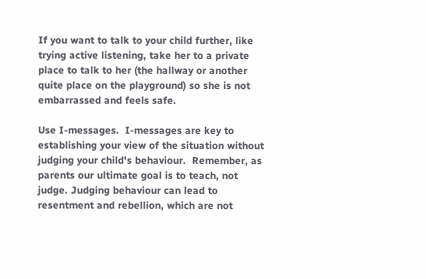If you want to talk to your child further, like trying active listening, take her to a private place to talk to her (the hallway or another quite place on the playground) so she is not embarrassed and feels safe.

Use I-messages.  I-messages are key to establishing your view of the situation without judging your child's behaviour.  Remember, as parents our ultimate goal is to teach, not judge. Judging behaviour can lead to resentment and rebellion, which are not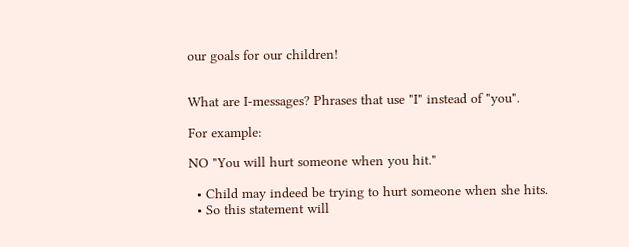our goals for our children!


What are I-messages? Phrases that use "I" instead of "you".

For example:

NO "You will hurt someone when you hit."

  • Child may indeed be trying to hurt someone when she hits.
  • So this statement will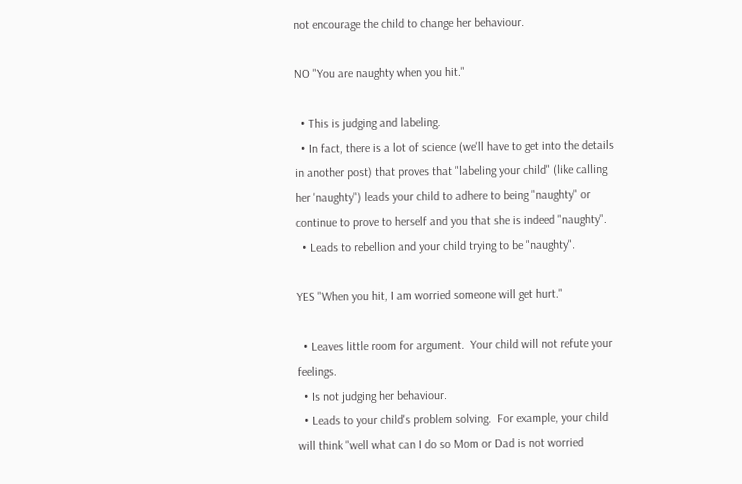not encourage the child to change her behaviour.

NO "You are naughty when you hit."

  • This is judging and labeling.
  • In fact, there is a lot of science (we'll have to get into the details in another post) that proves that "labeling your child" (like calling her 'naughty") leads your child to adhere to being "naughty" or continue to prove to herself and you that she is indeed "naughty".
  • Leads to rebellion and your child trying to be "naughty".

YES "When you hit, I am worried someone will get hurt."

  • Leaves little room for argument.  Your child will not refute your feelings.
  • Is not judging her behaviour.
  • Leads to your child's problem solving.  For example, your child will think "well what can I do so Mom or Dad is not worried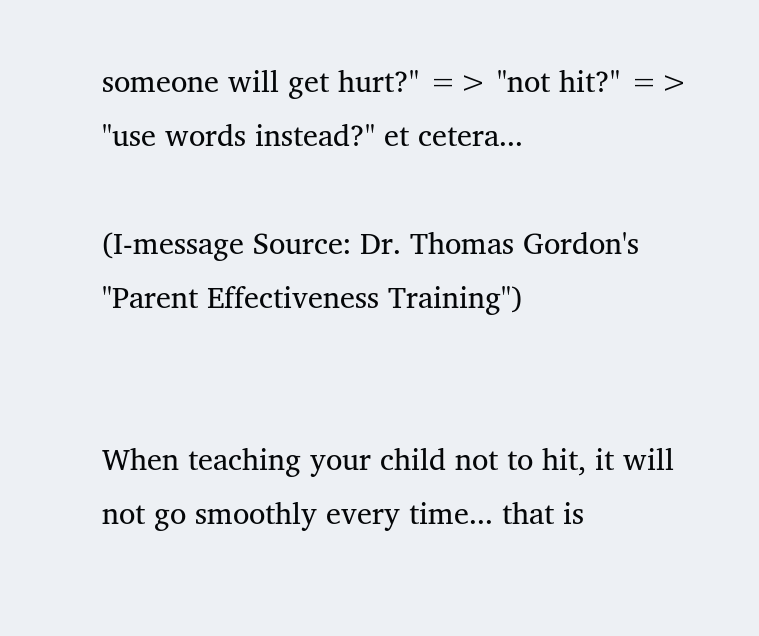someone will get hurt?" => "not hit?" => "use words instead?" et cetera...

(I-message Source: Dr. Thomas Gordon's "Parent Effectiveness Training")


When teaching your child not to hit, it will not go smoothly every time... that is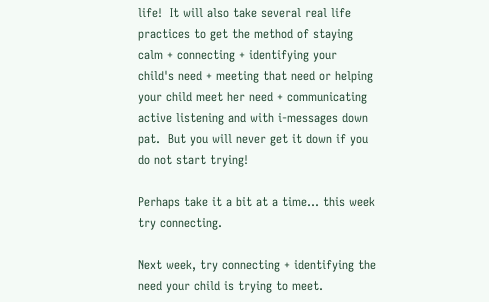life!  It will also take several real life practices to get the method of staying calm + connecting + identifying your child's need + meeting that need or helping your child meet her need + communicating active listening and with i-messages down pat.  But you will never get it down if you do not start trying!

Perhaps take it a bit at a time... this week try connecting.

Next week, try connecting + identifying the need your child is trying to meet.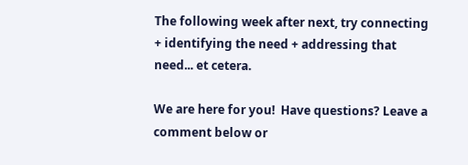The following week after next, try connecting + identifying the need + addressing that need... et cetera.

We are here for you!  Have questions? Leave a comment below or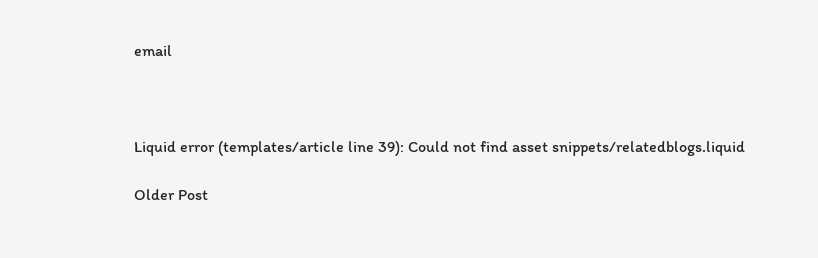email



Liquid error (templates/article line 39): Could not find asset snippets/relatedblogs.liquid

Older Post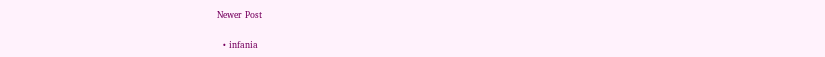Newer Post

  • infania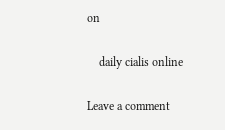on

    daily cialis online

Leave a comment